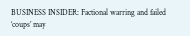BUSINESS INSIDER: Factional warring and failed ‘coups’ may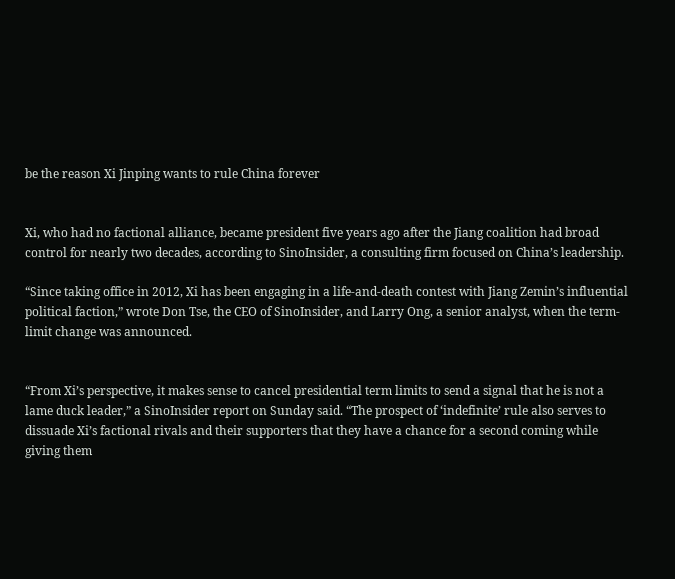be the reason Xi Jinping wants to rule China forever


Xi, who had no factional alliance, became president five years ago after the Jiang coalition had broad control for nearly two decades, according to SinoInsider, a consulting firm focused on China’s leadership.

“Since taking office in 2012, Xi has been engaging in a life-and-death contest with Jiang Zemin’s influential political faction,” wrote Don Tse, the CEO of SinoInsider, and Larry Ong, a senior analyst, when the term-limit change was announced.


“From Xi’s perspective, it makes sense to cancel presidential term limits to send a signal that he is not a lame duck leader,” a SinoInsider report on Sunday said. “The prospect of ‘indefinite’ rule also serves to dissuade Xi’s factional rivals and their supporters that they have a chance for a second coming while giving them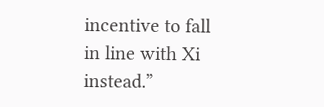incentive to fall in line with Xi instead.”